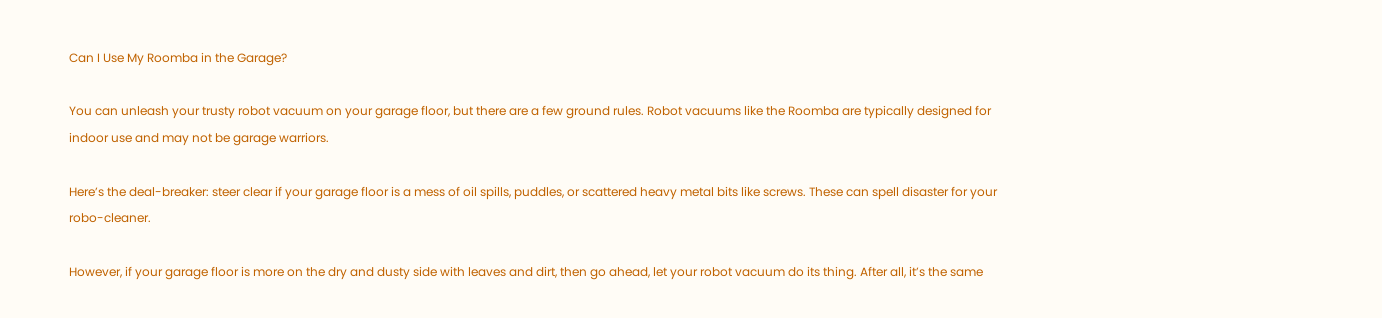Can I Use My Roomba in the Garage?

You can unleash your trusty robot vacuum on your garage floor, but there are a few ground rules. Robot vacuums like the Roomba are typically designed for indoor use and may not be garage warriors.

Here’s the deal-breaker: steer clear if your garage floor is a mess of oil spills, puddles, or scattered heavy metal bits like screws. These can spell disaster for your robo-cleaner.

However, if your garage floor is more on the dry and dusty side with leaves and dirt, then go ahead, let your robot vacuum do its thing. After all, it’s the same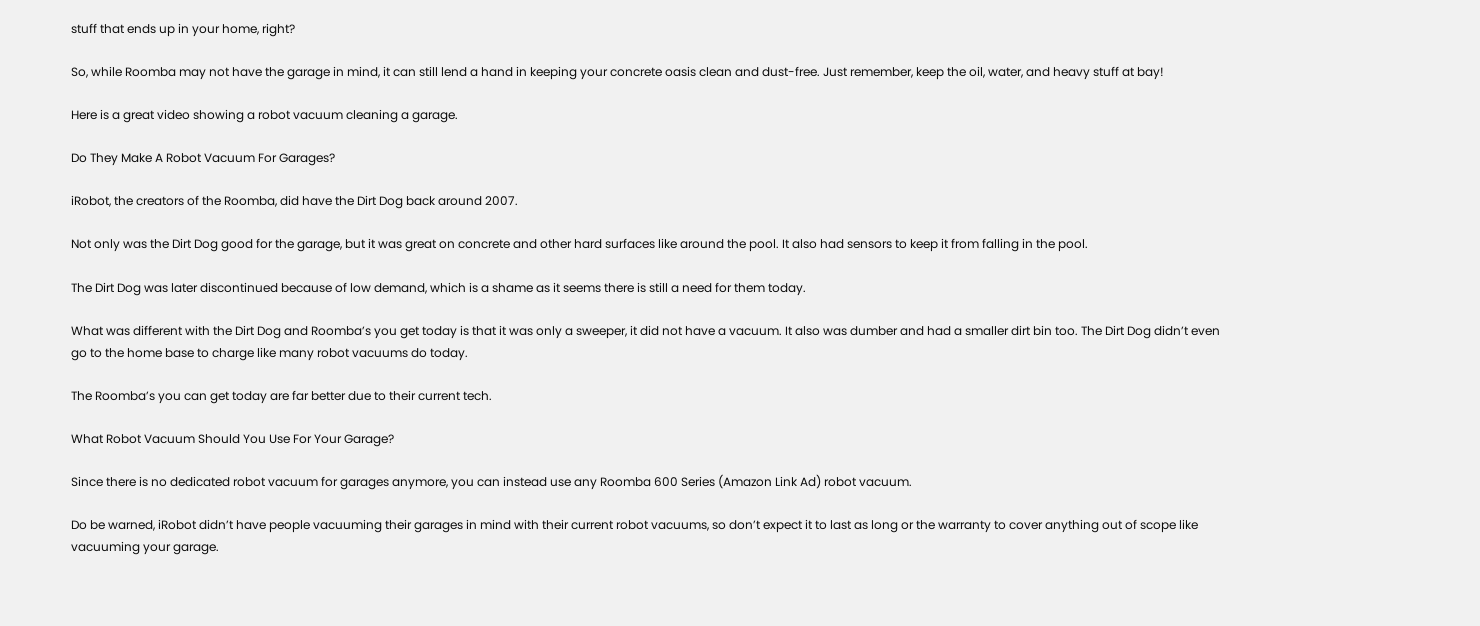stuff that ends up in your home, right?

So, while Roomba may not have the garage in mind, it can still lend a hand in keeping your concrete oasis clean and dust-free. Just remember, keep the oil, water, and heavy stuff at bay!

Here is a great video showing a robot vacuum cleaning a garage.

Do They Make A Robot Vacuum For Garages?

iRobot, the creators of the Roomba, did have the Dirt Dog back around 2007.

Not only was the Dirt Dog good for the garage, but it was great on concrete and other hard surfaces like around the pool. It also had sensors to keep it from falling in the pool.

The Dirt Dog was later discontinued because of low demand, which is a shame as it seems there is still a need for them today.

What was different with the Dirt Dog and Roomba’s you get today is that it was only a sweeper, it did not have a vacuum. It also was dumber and had a smaller dirt bin too. The Dirt Dog didn’t even go to the home base to charge like many robot vacuums do today.

The Roomba’s you can get today are far better due to their current tech.

What Robot Vacuum Should You Use For Your Garage?

Since there is no dedicated robot vacuum for garages anymore, you can instead use any Roomba 600 Series (Amazon Link Ad) robot vacuum.

Do be warned, iRobot didn’t have people vacuuming their garages in mind with their current robot vacuums, so don’t expect it to last as long or the warranty to cover anything out of scope like vacuuming your garage.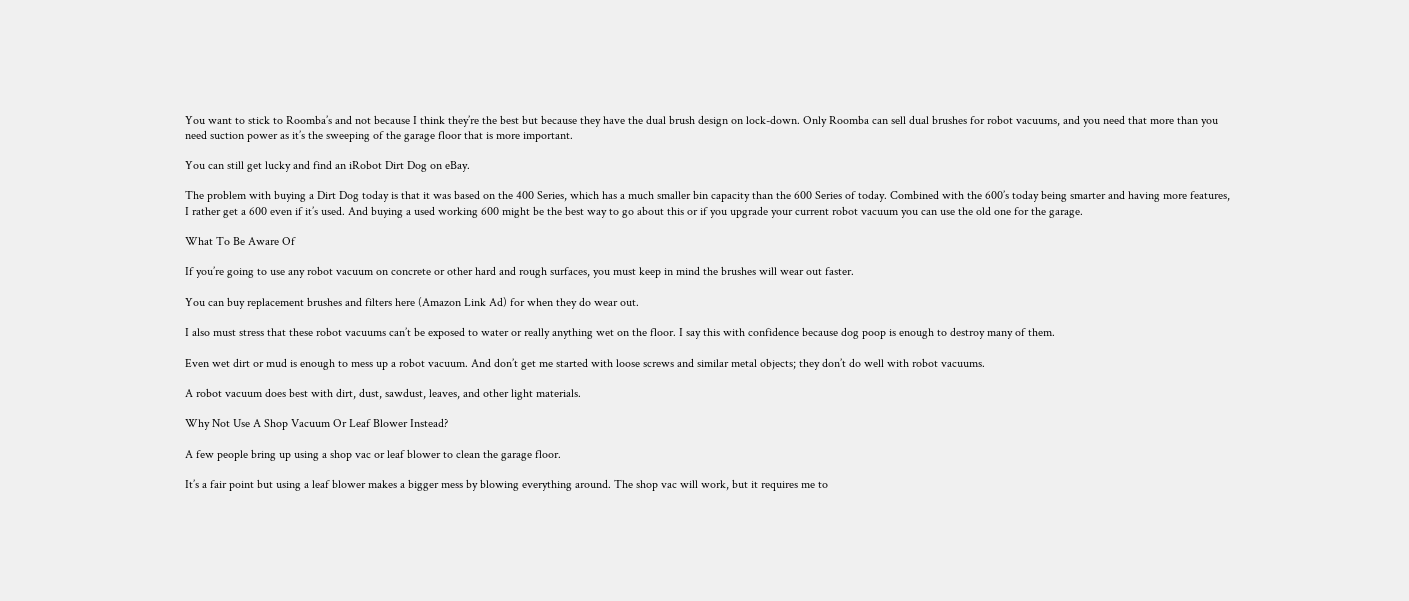You want to stick to Roomba’s and not because I think they’re the best but because they have the dual brush design on lock-down. Only Roomba can sell dual brushes for robot vacuums, and you need that more than you need suction power as it’s the sweeping of the garage floor that is more important.

You can still get lucky and find an iRobot Dirt Dog on eBay.

The problem with buying a Dirt Dog today is that it was based on the 400 Series, which has a much smaller bin capacity than the 600 Series of today. Combined with the 600’s today being smarter and having more features, I rather get a 600 even if it’s used. And buying a used working 600 might be the best way to go about this or if you upgrade your current robot vacuum you can use the old one for the garage.

What To Be Aware Of

If you’re going to use any robot vacuum on concrete or other hard and rough surfaces, you must keep in mind the brushes will wear out faster.

You can buy replacement brushes and filters here (Amazon Link Ad) for when they do wear out.

I also must stress that these robot vacuums can’t be exposed to water or really anything wet on the floor. I say this with confidence because dog poop is enough to destroy many of them.

Even wet dirt or mud is enough to mess up a robot vacuum. And don’t get me started with loose screws and similar metal objects; they don’t do well with robot vacuums.

A robot vacuum does best with dirt, dust, sawdust, leaves, and other light materials.

Why Not Use A Shop Vacuum Or Leaf Blower Instead?

A few people bring up using a shop vac or leaf blower to clean the garage floor.

It’s a fair point but using a leaf blower makes a bigger mess by blowing everything around. The shop vac will work, but it requires me to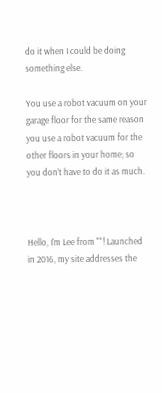do it when I could be doing something else.

You use a robot vacuum on your garage floor for the same reason you use a robot vacuum for the other floors in your home; so you don’t have to do it as much.



Hello, I'm Lee from ""! Launched in 2016, my site addresses the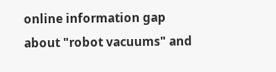online information gap about "robot vacuums" and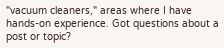"vacuum cleaners," areas where I have hands-on experience. Got questions about a post or topic?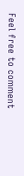Feel free to comment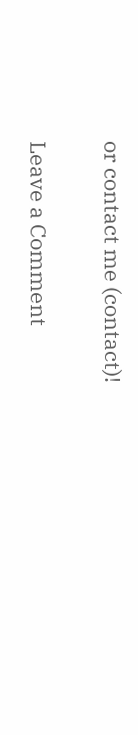or contact me (contact)!

Leave a Comment